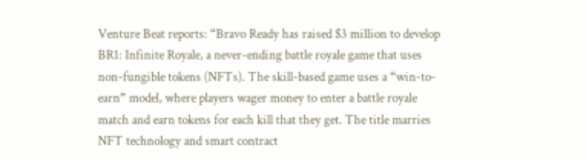Venture Beat reports: “Bravo Ready has raised $3 million to develop BR1: Infinite Royale, a never-ending battle royale game that uses non-fungible tokens (NFTs). The skill-based game uses a “win-to-earn” model, where players wager money to enter a battle royale match and earn tokens for each kill that they get. The title marries NFT technology and smart contract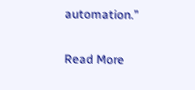automation.”

Read More